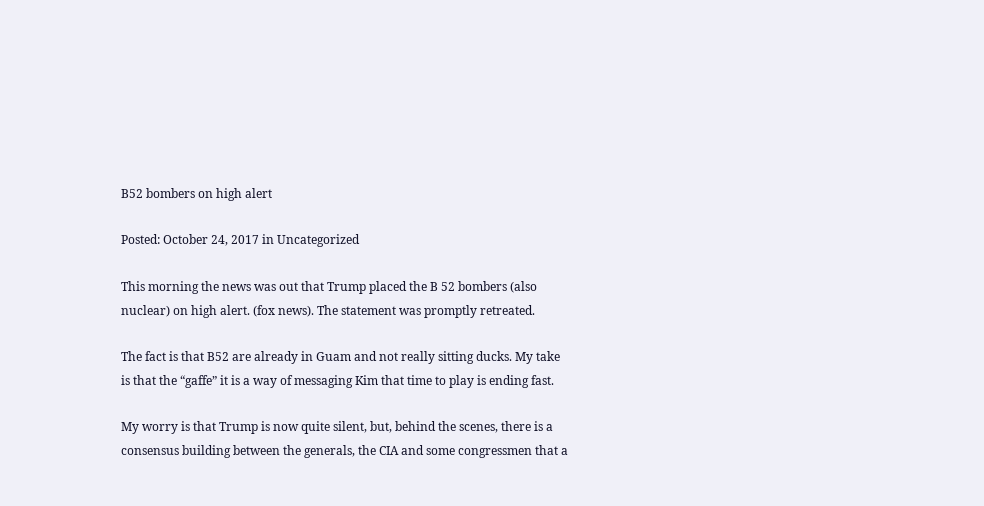B52 bombers on high alert

Posted: October 24, 2017 in Uncategorized

This morning the news was out that Trump placed the B 52 bombers (also nuclear) on high alert. (fox news). The statement was promptly retreated.

The fact is that B52 are already in Guam and not really sitting ducks. My take is that the “gaffe” it is a way of messaging Kim that time to play is ending fast.

My worry is that Trump is now quite silent, but, behind the scenes, there is a consensus building between the generals, the CIA and some congressmen that a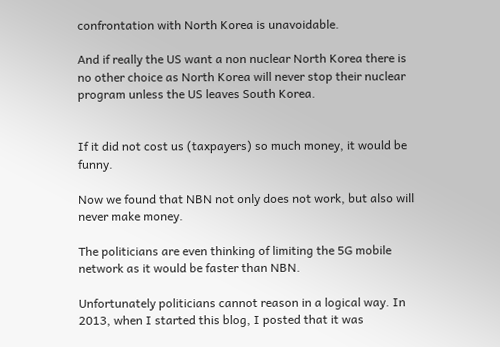confrontation with North Korea is unavoidable.

And if really the US want a non nuclear North Korea there is no other choice as North Korea will never stop their nuclear program unless the US leaves South Korea.


If it did not cost us (taxpayers) so much money, it would be funny.

Now we found that NBN not only does not work, but also will never make money.

The politicians are even thinking of limiting the 5G mobile network as it would be faster than NBN.

Unfortunately politicians cannot reason in a logical way. In 2013, when I started this blog, I posted that it was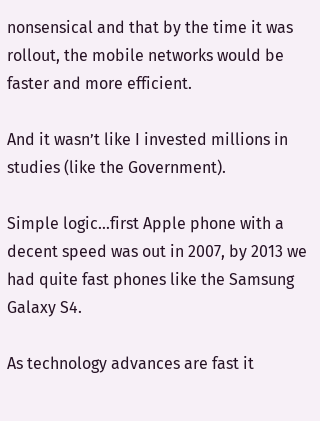nonsensical and that by the time it was rollout, the mobile networks would be faster and more efficient.

And it wasn’t like I invested millions in studies (like the Government).

Simple logic…first Apple phone with a decent speed was out in 2007, by 2013 we had quite fast phones like the Samsung Galaxy S4.

As technology advances are fast it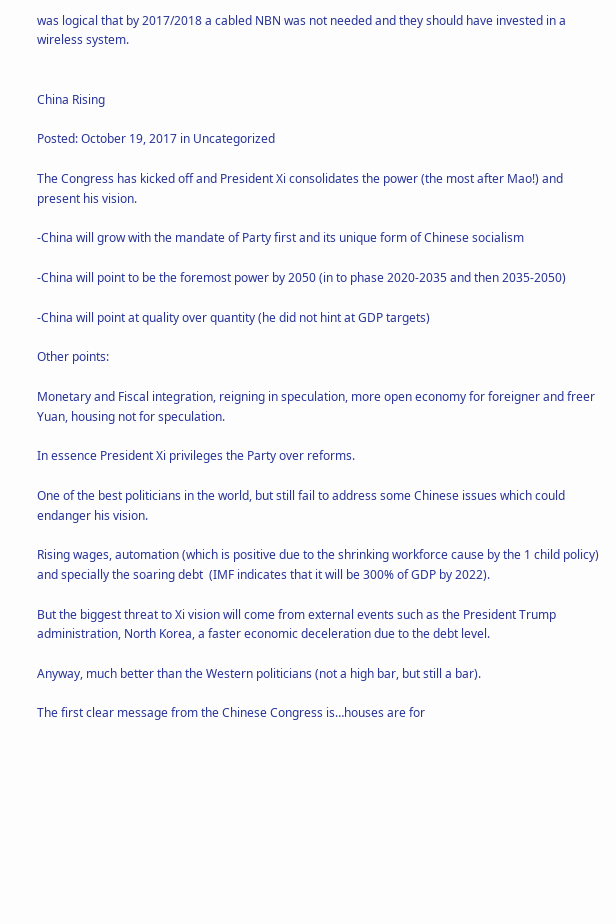was logical that by 2017/2018 a cabled NBN was not needed and they should have invested in a wireless system.


China Rising

Posted: October 19, 2017 in Uncategorized

The Congress has kicked off and President Xi consolidates the power (the most after Mao!) and present his vision.

-China will grow with the mandate of Party first and its unique form of Chinese socialism

-China will point to be the foremost power by 2050 (in to phase 2020-2035 and then 2035-2050)

-China will point at quality over quantity (he did not hint at GDP targets)

Other points:

Monetary and Fiscal integration, reigning in speculation, more open economy for foreigner and freer Yuan, housing not for speculation.

In essence President Xi privileges the Party over reforms.

One of the best politicians in the world, but still fail to address some Chinese issues which could endanger his vision.

Rising wages, automation (which is positive due to the shrinking workforce cause by the 1 child policy) and specially the soaring debt  (IMF indicates that it will be 300% of GDP by 2022).

But the biggest threat to Xi vision will come from external events such as the President Trump administration, North Korea, a faster economic deceleration due to the debt level.

Anyway, much better than the Western politicians (not a high bar, but still a bar).

The first clear message from the Chinese Congress is…houses are for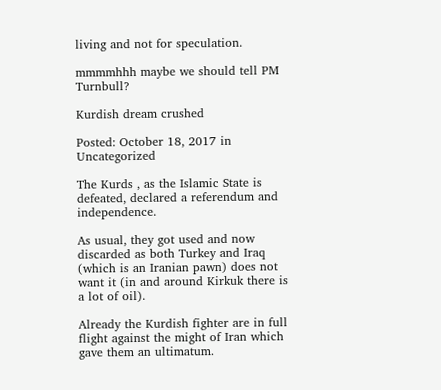living and not for speculation.

mmmmhhh maybe we should tell PM Turnbull?

Kurdish dream crushed

Posted: October 18, 2017 in Uncategorized

The Kurds , as the Islamic State is defeated, declared a referendum and independence.

As usual, they got used and now discarded as both Turkey and Iraq (which is an Iranian pawn) does not want it (in and around Kirkuk there is a lot of oil).

Already the Kurdish fighter are in full flight against the might of Iran which gave them an ultimatum.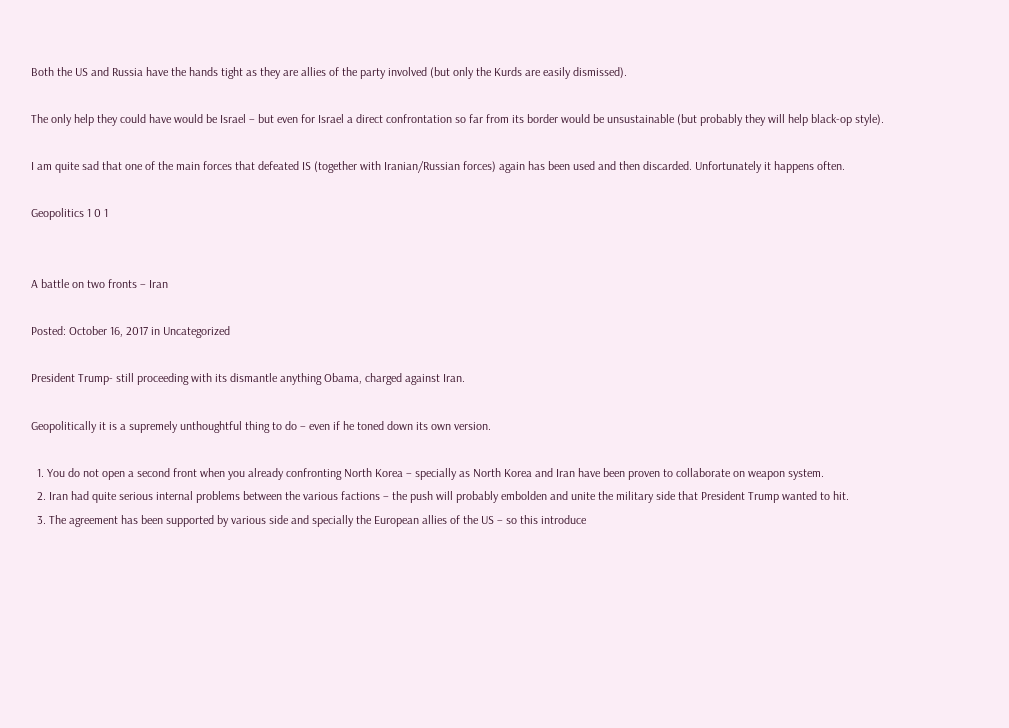Both the US and Russia have the hands tight as they are allies of the party involved (but only the Kurds are easily dismissed).

The only help they could have would be Israel – but even for Israel a direct confrontation so far from its border would be unsustainable (but probably they will help black-op style).

I am quite sad that one of the main forces that defeated IS (together with Iranian/Russian forces) again has been used and then discarded. Unfortunately it happens often.

Geopolitics 1 0 1


A battle on two fronts – Iran

Posted: October 16, 2017 in Uncategorized

President Trump- still proceeding with its dismantle anything Obama, charged against Iran.

Geopolitically it is a supremely unthoughtful thing to do – even if he toned down its own version.

  1. You do not open a second front when you already confronting North Korea – specially as North Korea and Iran have been proven to collaborate on weapon system.
  2. Iran had quite serious internal problems between the various factions – the push will probably embolden and unite the military side that President Trump wanted to hit.
  3. The agreement has been supported by various side and specially the European allies of the US – so this introduce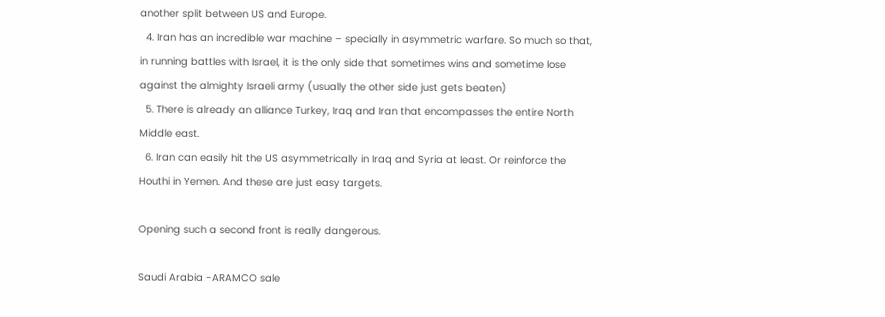another split between US and Europe.
  4. Iran has an incredible war machine – specially in asymmetric warfare. So much so that, in running battles with Israel, it is the only side that sometimes wins and sometime lose against the almighty Israeli army (usually the other side just gets beaten)
  5. There is already an alliance Turkey, Iraq and Iran that encompasses the entire North Middle east.
  6. Iran can easily hit the US asymmetrically in Iraq and Syria at least. Or reinforce the Houthi in Yemen. And these are just easy targets.

Opening such a second front is really dangerous.

Saudi Arabia -ARAMCO sale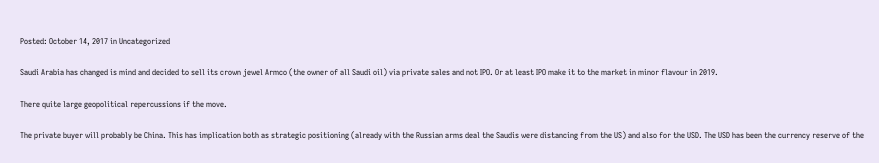Posted: October 14, 2017 in Uncategorized

Saudi Arabia has changed is mind and decided to sell its crown jewel Armco (the owner of all Saudi oil) via private sales and not IPO. Or at least IPO make it to the market in minor flavour in 2019.

There quite large geopolitical repercussions if the move.

The private buyer will probably be China. This has implication both as strategic positioning (already with the Russian arms deal the Saudis were distancing from the US) and also for the USD. The USD has been the currency reserve of the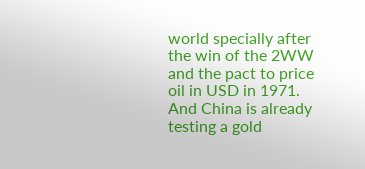world specially after the win of the 2WW and the pact to price oil in USD in 1971. And China is already testing a gold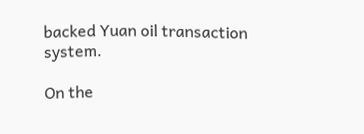backed Yuan oil transaction system.

On the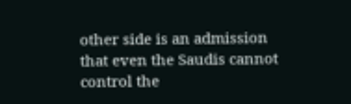other side is an admission that even the Saudis cannot control the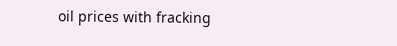oil prices with fracking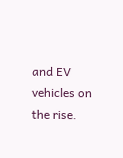and EV vehicles on the rise.